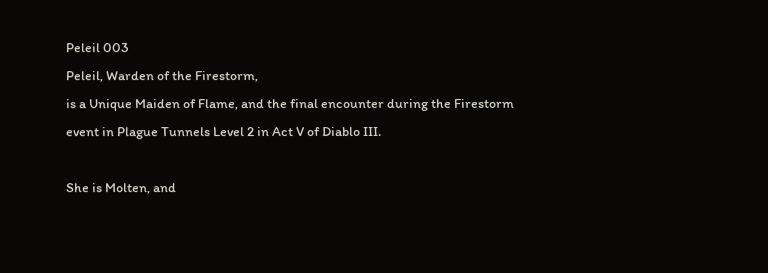Peleil 003
Peleil, Warden of the Firestorm,
is a Unique Maiden of Flame, and the final encounter during the Firestorm event in Plague Tunnels Level 2 in Act V of Diablo III.

She is Molten, and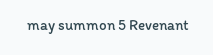may summon 5 Revenant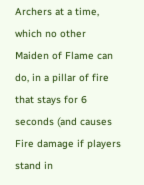Archers at a time, which no other Maiden of Flame can do, in a pillar of fire that stays for 6 seconds (and causes Fire damage if players stand in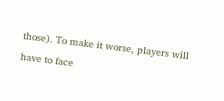those). To make it worse, players will have to face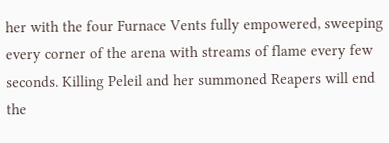her with the four Furnace Vents fully empowered, sweeping every corner of the arena with streams of flame every few seconds. Killing Peleil and her summoned Reapers will end the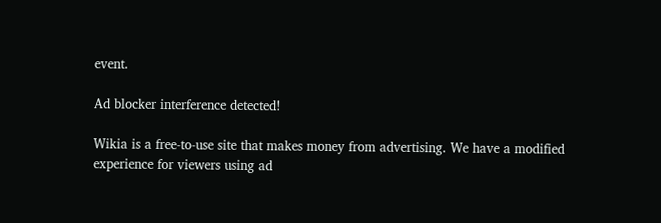event.

Ad blocker interference detected!

Wikia is a free-to-use site that makes money from advertising. We have a modified experience for viewers using ad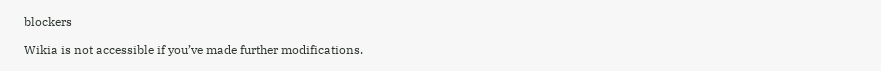blockers

Wikia is not accessible if you’ve made further modifications.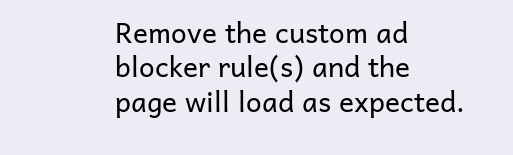Remove the custom ad blocker rule(s) and the page will load as expected.